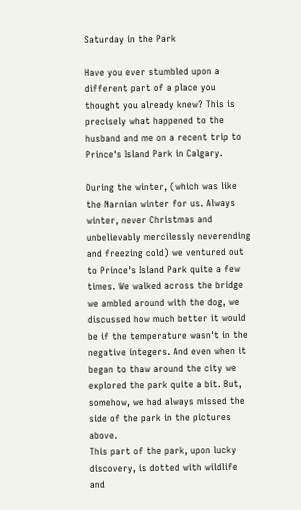Saturday in the Park

Have you ever stumbled upon a different part of a place you thought you already knew? This is precisely what happened to the husband and me on a recent trip to Prince's Island Park in Calgary.

During the winter, (which was like the Narnian winter for us. Always winter, never Christmas and unbelievably mercilessly neverending and freezing cold) we ventured out to Prince's Island Park quite a few times. We walked across the bridge we ambled around with the dog, we discussed how much better it would be if the temperature wasn't in the negative integers. And even when it began to thaw around the city we explored the park quite a bit. But, somehow, we had always missed the side of the park in the pictures above.
This part of the park, upon lucky discovery, is dotted with wildlife and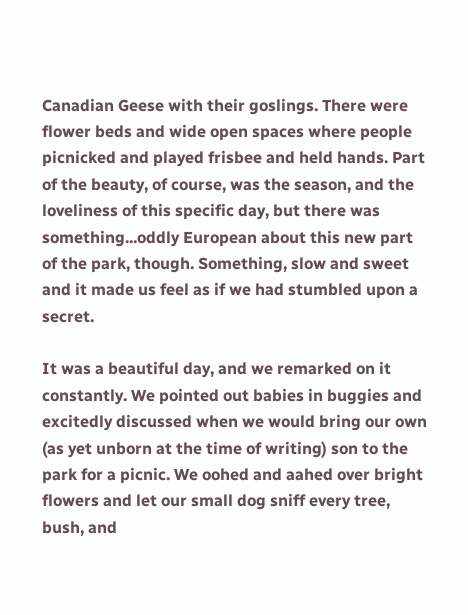Canadian Geese with their goslings. There were flower beds and wide open spaces where people picnicked and played frisbee and held hands. Part of the beauty, of course, was the season, and the loveliness of this specific day, but there was something...oddly European about this new part of the park, though. Something, slow and sweet and it made us feel as if we had stumbled upon a secret.

It was a beautiful day, and we remarked on it constantly. We pointed out babies in buggies and excitedly discussed when we would bring our own (as yet unborn at the time of writing) son to the park for a picnic. We oohed and aahed over bright flowers and let our small dog sniff every tree, bush, and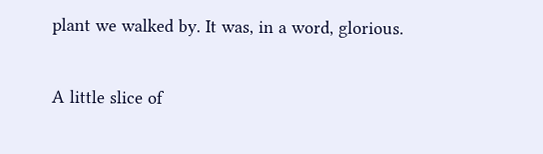plant we walked by. It was, in a word, glorious.

A little slice of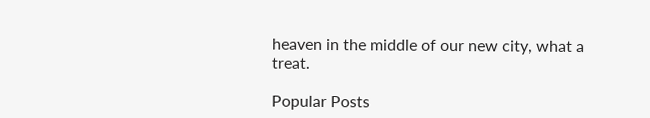heaven in the middle of our new city, what a treat.

Popular Posts